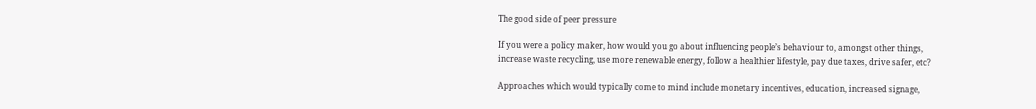The good side of peer pressure

If you were a policy maker, how would you go about influencing people’s behaviour to, amongst other things, increase waste recycling, use more renewable energy, follow a healthier lifestyle, pay due taxes, drive safer, etc?

Approaches which would typically come to mind include monetary incentives, education, increased signage,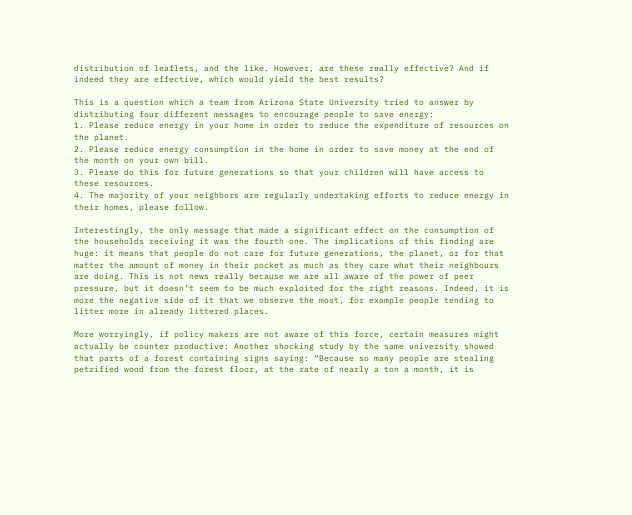distribution of leaflets, and the like. However, are these really effective? And if indeed they are effective, which would yield the best results?

This is a question which a team from Arizona State University tried to answer by distributing four different messages to encourage people to save energy:
1. Please reduce energy in your home in order to reduce the expenditure of resources on the planet.
2. Please reduce energy consumption in the home in order to save money at the end of the month on your own bill.
3. Please do this for future generations so that your children will have access to these resources.
4. The majority of your neighbors are regularly undertaking efforts to reduce energy in their homes, please follow.

Interestingly, the only message that made a significant effect on the consumption of the households receiving it was the fourth one. The implications of this finding are huge: it means that people do not care for future generations, the planet, or for that matter the amount of money in their pocket as much as they care what their neighbours are doing. This is not news really because we are all aware of the power of peer pressure, but it doesn’t seem to be much exploited for the right reasons. Indeed, it is more the negative side of it that we observe the most, for example people tending to litter more in already littered places.

More worryingly, if policy makers are not aware of this force, certain measures might actually be counter productive: Another shocking study by the same university showed that parts of a forest containing signs saying: “Because so many people are stealing petrified wood from the forest floor, at the rate of nearly a ton a month, it is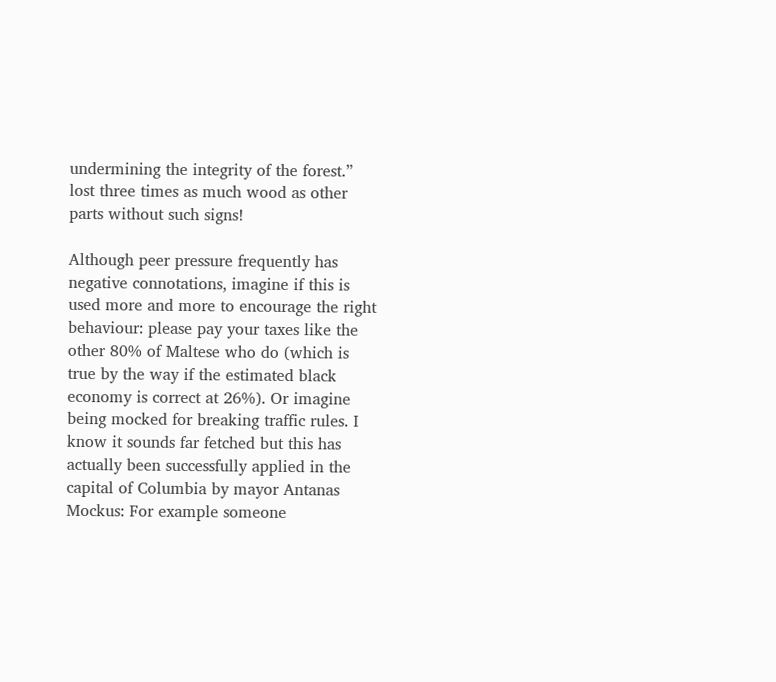undermining the integrity of the forest.” lost three times as much wood as other parts without such signs!

Although peer pressure frequently has negative connotations, imagine if this is used more and more to encourage the right behaviour: please pay your taxes like the other 80% of Maltese who do (which is true by the way if the estimated black economy is correct at 26%). Or imagine being mocked for breaking traffic rules. I know it sounds far fetched but this has actually been successfully applied in the capital of Columbia by mayor Antanas Mockus: For example someone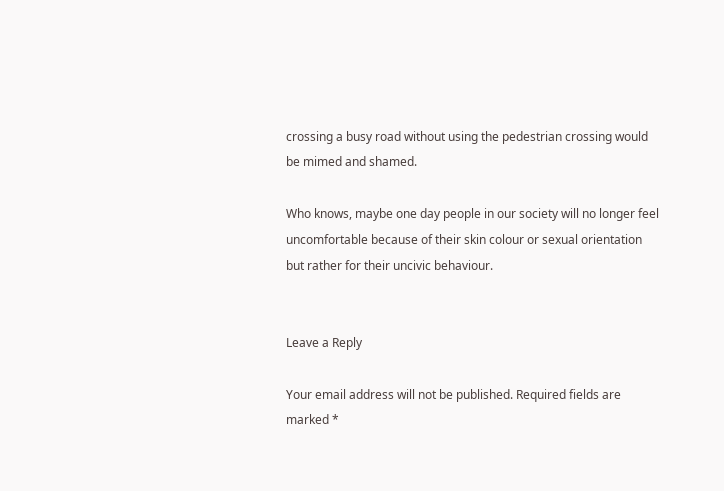crossing a busy road without using the pedestrian crossing would be mimed and shamed.

Who knows, maybe one day people in our society will no longer feel uncomfortable because of their skin colour or sexual orientation but rather for their uncivic behaviour.


Leave a Reply

Your email address will not be published. Required fields are marked *